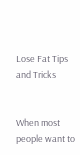Lose Fat Tips and Tricks


When most people want to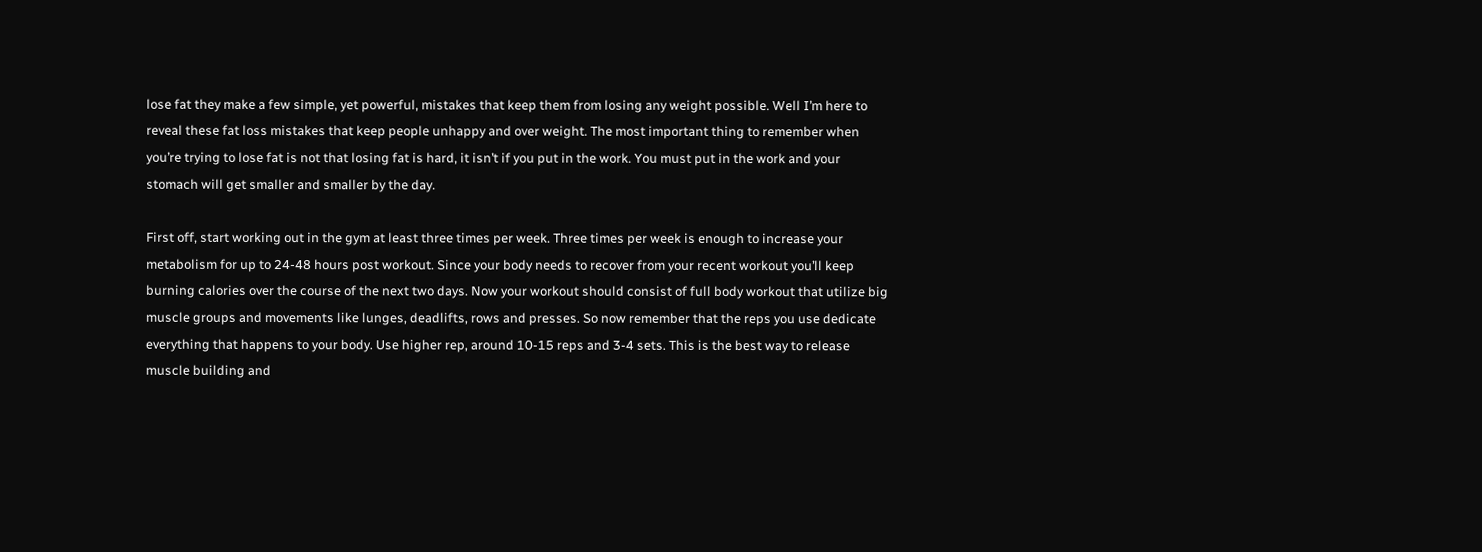lose fat they make a few simple, yet powerful, mistakes that keep them from losing any weight possible. Well I’m here to reveal these fat loss mistakes that keep people unhappy and over weight. The most important thing to remember when you’re trying to lose fat is not that losing fat is hard, it isn’t if you put in the work. You must put in the work and your stomach will get smaller and smaller by the day.

First off, start working out in the gym at least three times per week. Three times per week is enough to increase your metabolism for up to 24-48 hours post workout. Since your body needs to recover from your recent workout you’ll keep burning calories over the course of the next two days. Now your workout should consist of full body workout that utilize big muscle groups and movements like lunges, deadlifts, rows and presses. So now remember that the reps you use dedicate everything that happens to your body. Use higher rep, around 10-15 reps and 3-4 sets. This is the best way to release muscle building and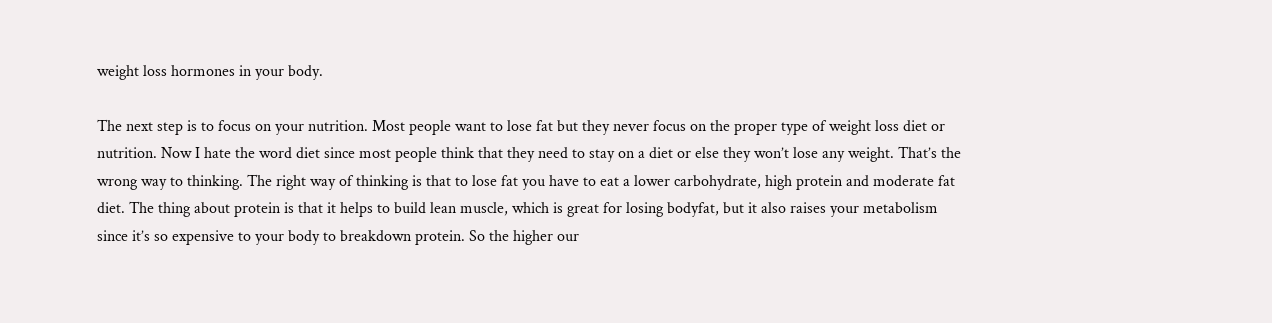weight loss hormones in your body.

The next step is to focus on your nutrition. Most people want to lose fat but they never focus on the proper type of weight loss diet or nutrition. Now I hate the word diet since most people think that they need to stay on a diet or else they won’t lose any weight. That’s the wrong way to thinking. The right way of thinking is that to lose fat you have to eat a lower carbohydrate, high protein and moderate fat diet. The thing about protein is that it helps to build lean muscle, which is great for losing bodyfat, but it also raises your metabolism since it’s so expensive to your body to breakdown protein. So the higher our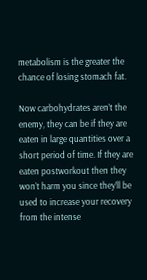metabolism is the greater the chance of losing stomach fat.

Now carbohydrates aren’t the enemy, they can be if they are eaten in large quantities over a short period of time. If they are eaten postworkout then they won’t harm you since they’ll be used to increase your recovery from the intense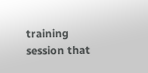training session that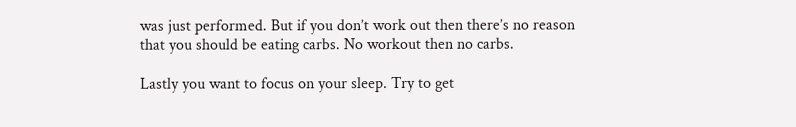was just performed. But if you don’t work out then there’s no reason that you should be eating carbs. No workout then no carbs.

Lastly you want to focus on your sleep. Try to get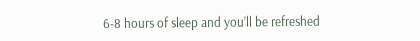6-8 hours of sleep and you’ll be refreshed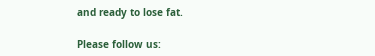and ready to lose fat.

Please follow us: